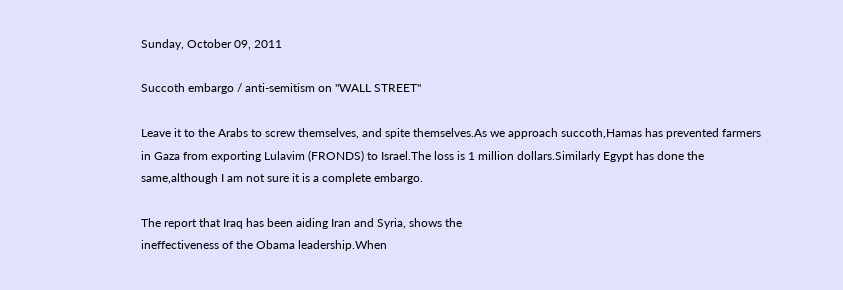Sunday, October 09, 2011

Succoth embargo / anti-semitism on "WALL STREET"

Leave it to the Arabs to screw themselves, and spite themselves.As we approach succoth,Hamas has prevented farmers in Gaza from exporting Lulavim (FRONDS) to Israel.The loss is 1 million dollars.Similarly Egypt has done the same,although I am not sure it is a complete embargo.

The report that Iraq has been aiding Iran and Syria, shows the
ineffectiveness of the Obama leadership.When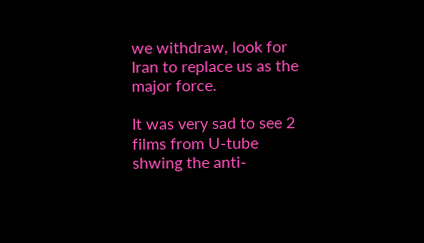we withdraw, look for Iran to replace us as the major force.

It was very sad to see 2 films from U-tube shwing the anti-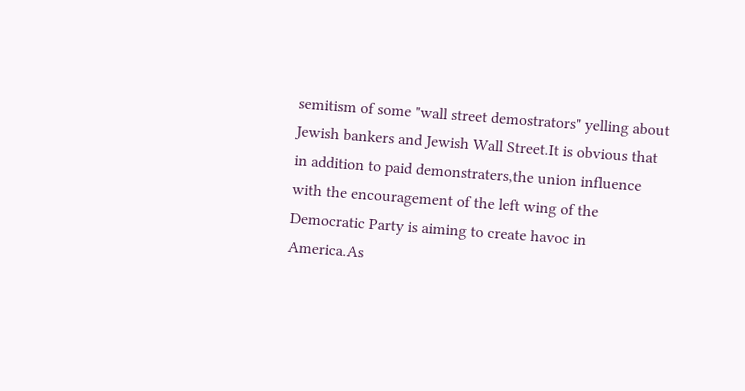semitism of some "wall street demostrators" yelling about Jewish bankers and Jewish Wall Street.It is obvious that in addition to paid demonstraters,the union influence with the encouragement of the left wing of the Democratic Party is aiming to create havoc in America.As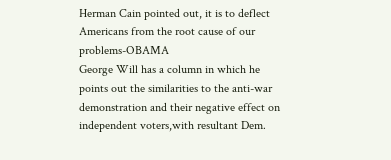Herman Cain pointed out, it is to deflect Americans from the root cause of our problems-OBAMA
George Will has a column in which he points out the similarities to the anti-war demonstration and their negative effect on independent voters,with resultant Dem.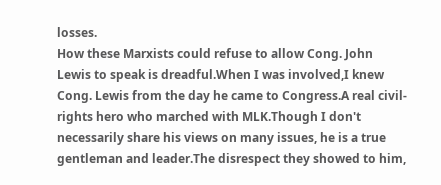losses.
How these Marxists could refuse to allow Cong. John Lewis to speak is dreadful.When I was involved,I knew Cong. Lewis from the day he came to Congress.A real civil-rights hero who marched with MLK.Though I don't necessarily share his views on many issues, he is a true gentleman and leader.The disrespect they showed to him,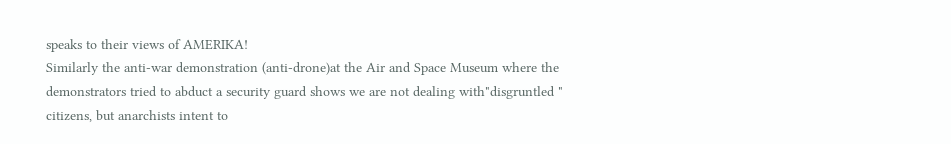speaks to their views of AMERIKA!
Similarly the anti-war demonstration (anti-drone)at the Air and Space Museum where the demonstrators tried to abduct a security guard shows we are not dealing with"disgruntled " citizens, but anarchists intent to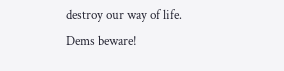destroy our way of life.
Dems beware!